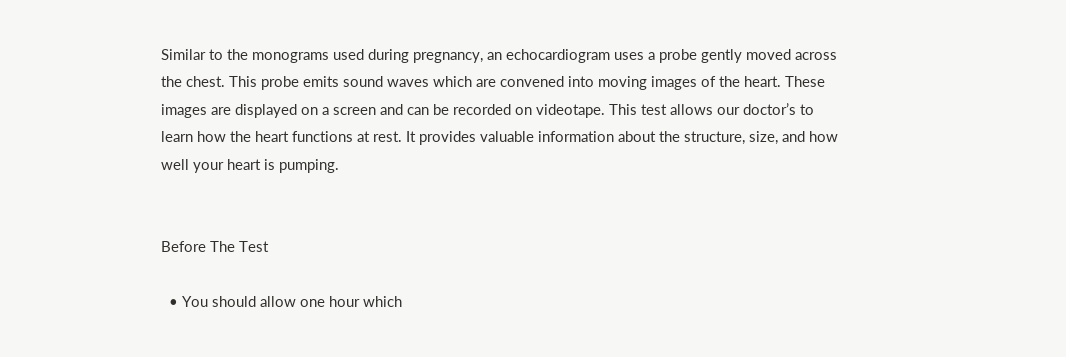Similar to the monograms used during pregnancy, an echocardiogram uses a probe gently moved across the chest. This probe emits sound waves which are convened into moving images of the heart. These images are displayed on a screen and can be recorded on videotape. This test allows our doctor’s to learn how the heart functions at rest. It provides valuable information about the structure, size, and how well your heart is pumping.


Before The Test

  • You should allow one hour which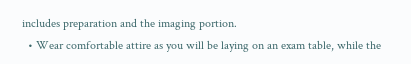includes preparation and the imaging portion.
  • Wear comfortable attire as you will be laying on an exam table, while the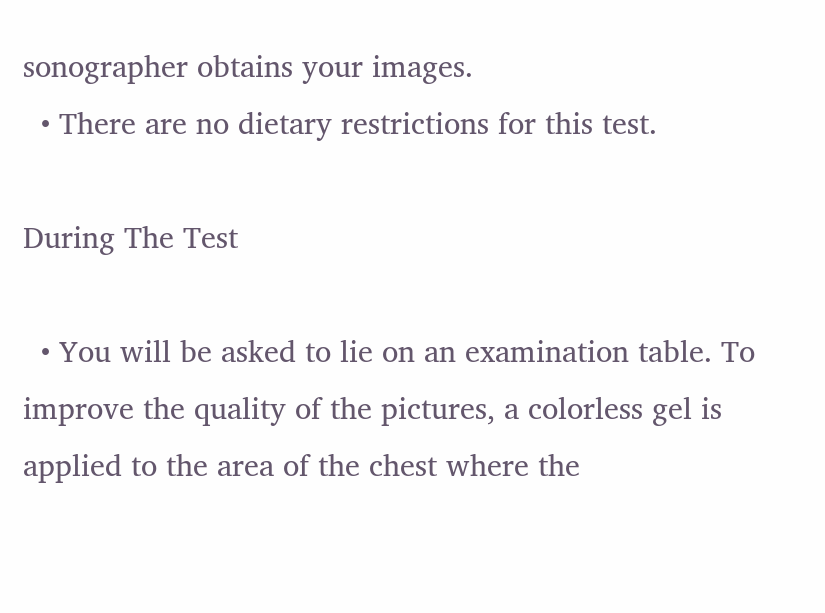sonographer obtains your images.
  • There are no dietary restrictions for this test.

During The Test

  • You will be asked to lie on an examination table. To improve the quality of the pictures, a colorless gel is applied to the area of the chest where the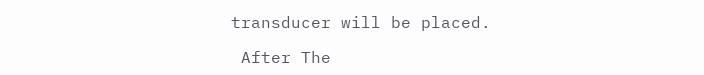transducer will be placed.

 After The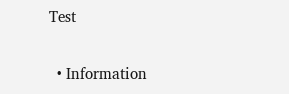Test

  • Information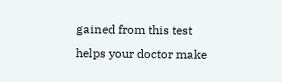gained from this test helps your doctor make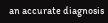an accurate diagnosis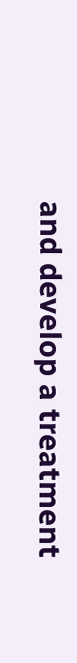and develop a treatment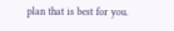plan that is best for you.